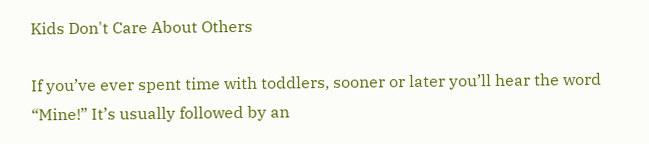Kids Don't Care About Others

If you’ve ever spent time with toddlers, sooner or later you’ll hear the word “Mine!” It’s usually followed by an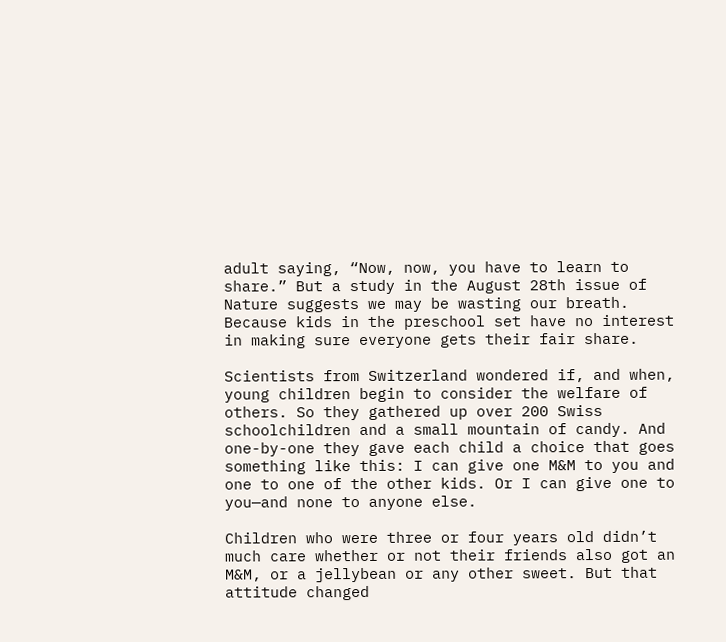adult saying, “Now, now, you have to learn to share.” But a study in the August 28th issue of Nature suggests we may be wasting our breath. Because kids in the preschool set have no interest in making sure everyone gets their fair share.

Scientists from Switzerland wondered if, and when, young children begin to consider the welfare of others. So they gathered up over 200 Swiss schoolchildren and a small mountain of candy. And one-by-one they gave each child a choice that goes something like this: I can give one M&M to you and one to one of the other kids. Or I can give one to you—and none to anyone else.

Children who were three or four years old didn’t much care whether or not their friends also got an M&M, or a jellybean or any other sweet. But that attitude changed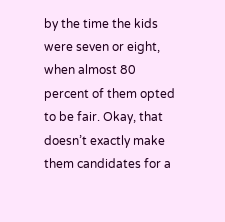by the time the kids were seven or eight, when almost 80 percent of them opted to be fair. Okay, that doesn’t exactly make them candidates for a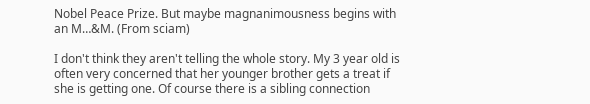Nobel Peace Prize. But maybe magnanimousness begins with an M…&M. (From sciam)

I don't think they aren't telling the whole story. My 3 year old is often very concerned that her younger brother gets a treat if she is getting one. Of course there is a sibling connection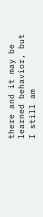there and it may be learned behavior, but I still am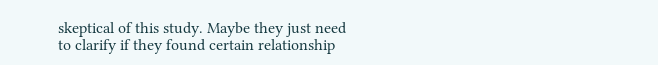skeptical of this study. Maybe they just need to clarify if they found certain relationship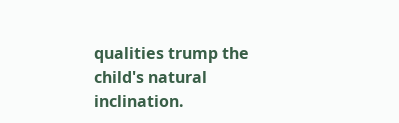qualities trump the child's natural inclination.